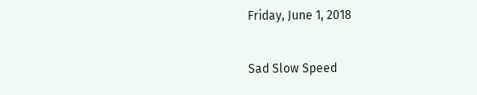Friday, June 1, 2018

Sad Slow Speed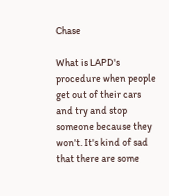Chase

What is LAPD's procedure when people get out of their cars and try and stop someone because they won't. It's kind of sad that there are some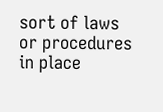sort of laws or procedures in place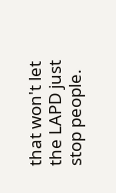that won't let the LAPD just stop people.